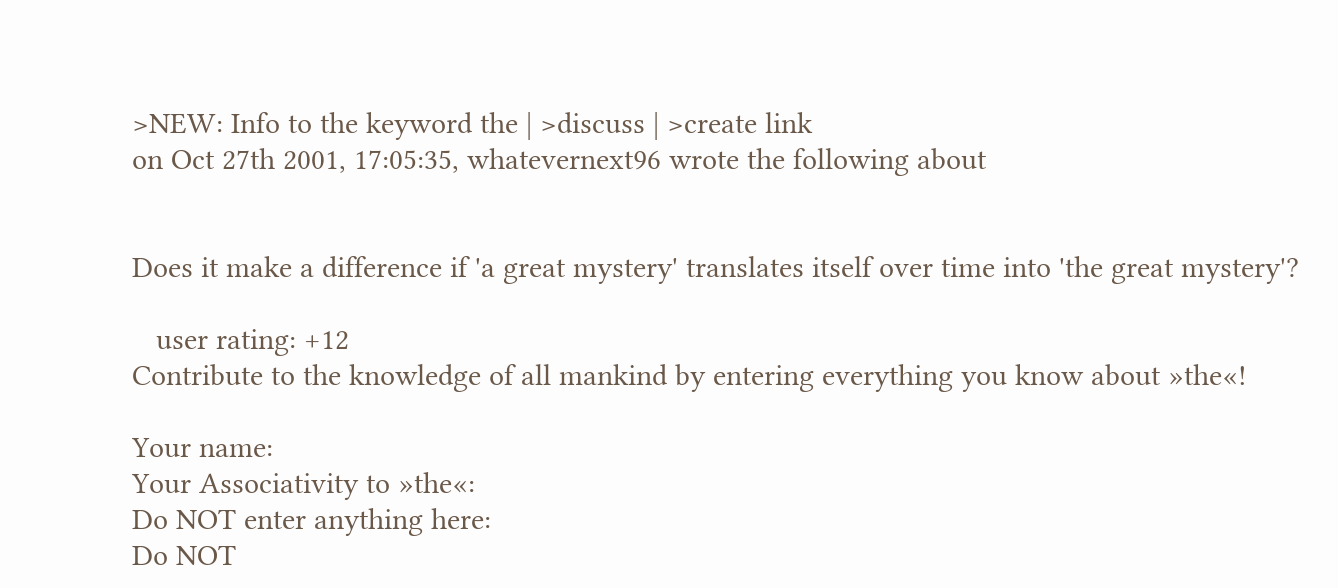>NEW: Info to the keyword the | >discuss | >create link
on Oct 27th 2001, 17:05:35, whatevernext96 wrote the following about


Does it make a difference if 'a great mystery' translates itself over time into 'the great mystery'?

   user rating: +12
Contribute to the knowledge of all mankind by entering everything you know about »the«!

Your name:
Your Associativity to »the«:
Do NOT enter anything here:
Do NOT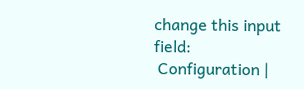change this input field:
 Configuration |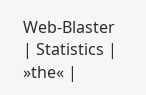Web-Blaster | Statistics | »the« |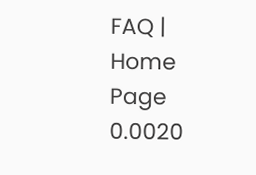FAQ | Home Page
0.0020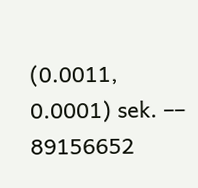(0.0011, 0.0001) sek. –– 89156652